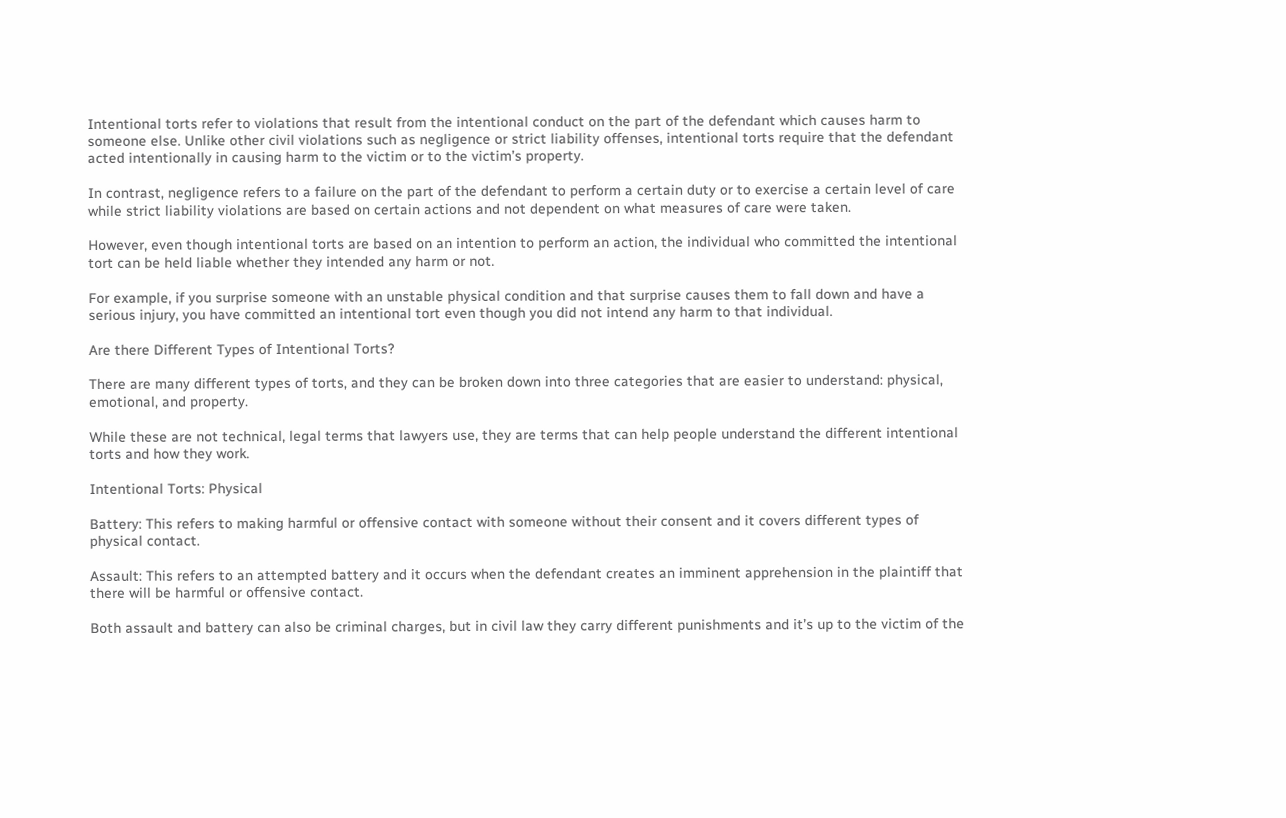Intentional torts refer to violations that result from the intentional conduct on the part of the defendant which causes harm to someone else. Unlike other civil violations such as negligence or strict liability offenses, intentional torts require that the defendant acted intentionally in causing harm to the victim or to the victim’s property.

In contrast, negligence refers to a failure on the part of the defendant to perform a certain duty or to exercise a certain level of care while strict liability violations are based on certain actions and not dependent on what measures of care were taken.

However, even though intentional torts are based on an intention to perform an action, the individual who committed the intentional tort can be held liable whether they intended any harm or not.

For example, if you surprise someone with an unstable physical condition and that surprise causes them to fall down and have a serious injury, you have committed an intentional tort even though you did not intend any harm to that individual.

Are there Different Types of Intentional Torts?

There are many different types of torts, and they can be broken down into three categories that are easier to understand: physical, emotional, and property.

While these are not technical, legal terms that lawyers use, they are terms that can help people understand the different intentional torts and how they work.

Intentional Torts: Physical

Battery: This refers to making harmful or offensive contact with someone without their consent and it covers different types of physical contact.

Assault: This refers to an attempted battery and it occurs when the defendant creates an imminent apprehension in the plaintiff that there will be harmful or offensive contact.

Both assault and battery can also be criminal charges, but in civil law they carry different punishments and it’s up to the victim of the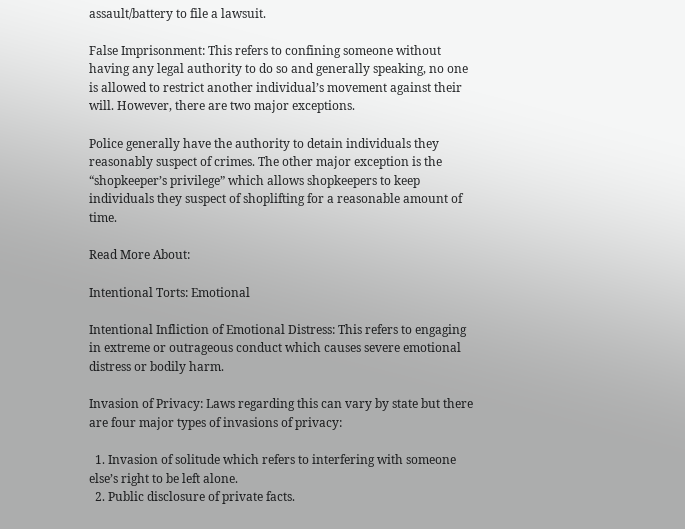assault/battery to file a lawsuit.

False Imprisonment: This refers to confining someone without having any legal authority to do so and generally speaking, no one is allowed to restrict another individual’s movement against their will. However, there are two major exceptions.

Police generally have the authority to detain individuals they reasonably suspect of crimes. The other major exception is the “shopkeeper’s privilege” which allows shopkeepers to keep individuals they suspect of shoplifting for a reasonable amount of time.

Read More About:

Intentional Torts: Emotional

Intentional Infliction of Emotional Distress: This refers to engaging in extreme or outrageous conduct which causes severe emotional distress or bodily harm.

Invasion of Privacy: Laws regarding this can vary by state but there are four major types of invasions of privacy:

  1. Invasion of solitude which refers to interfering with someone else’s right to be left alone.
  2. Public disclosure of private facts.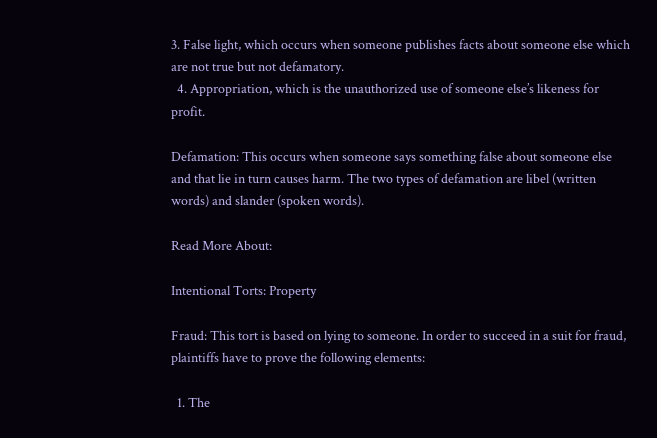3. False light, which occurs when someone publishes facts about someone else which are not true but not defamatory.
  4. Appropriation, which is the unauthorized use of someone else’s likeness for profit.

Defamation: This occurs when someone says something false about someone else and that lie in turn causes harm. The two types of defamation are libel (written words) and slander (spoken words).

Read More About:

Intentional Torts: Property

Fraud: This tort is based on lying to someone. In order to succeed in a suit for fraud, plaintiffs have to prove the following elements:

  1. The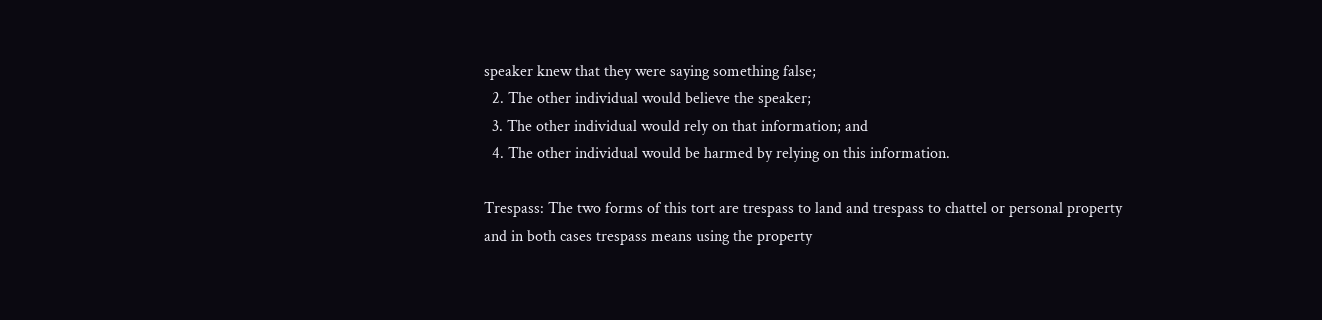speaker knew that they were saying something false;
  2. The other individual would believe the speaker;
  3. The other individual would rely on that information; and
  4. The other individual would be harmed by relying on this information.

Trespass: The two forms of this tort are trespass to land and trespass to chattel or personal property and in both cases trespass means using the property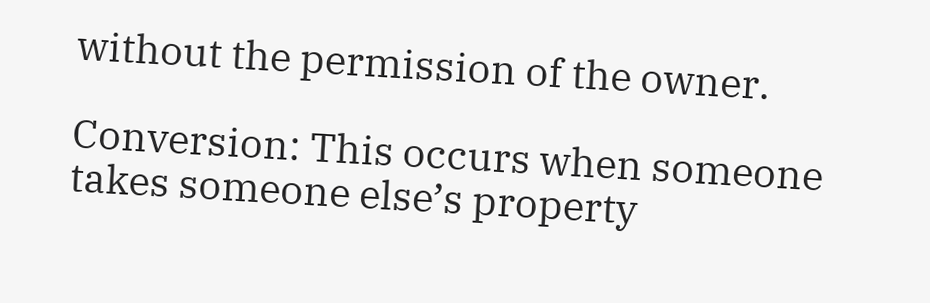without the permission of the owner.

Conversion: This occurs when someone takes someone else’s property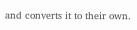and converts it to their own.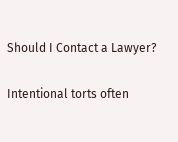Should I Contact a Lawyer?

Intentional torts often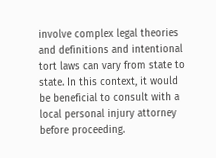involve complex legal theories and definitions and intentional tort laws can vary from state to state. In this context, it would be beneficial to consult with a local personal injury attorney before proceeding.